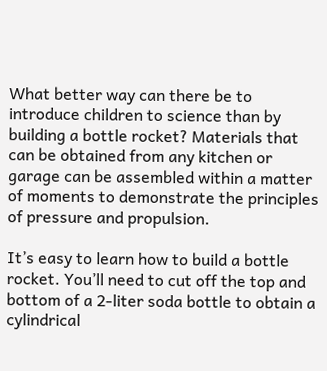What better way can there be to introduce children to science than by building a bottle rocket? Materials that can be obtained from any kitchen or garage can be assembled within a matter of moments to demonstrate the principles of pressure and propulsion.

It’s easy to learn how to build a bottle rocket. You’ll need to cut off the top and bottom of a 2-liter soda bottle to obtain a cylindrical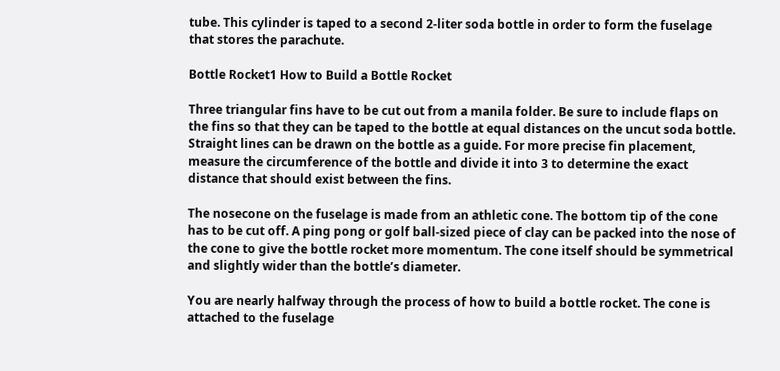tube. This cylinder is taped to a second 2-liter soda bottle in order to form the fuselage that stores the parachute.

Bottle Rocket1 How to Build a Bottle Rocket

Three triangular fins have to be cut out from a manila folder. Be sure to include flaps on the fins so that they can be taped to the bottle at equal distances on the uncut soda bottle. Straight lines can be drawn on the bottle as a guide. For more precise fin placement, measure the circumference of the bottle and divide it into 3 to determine the exact distance that should exist between the fins.

The nosecone on the fuselage is made from an athletic cone. The bottom tip of the cone has to be cut off. A ping pong or golf ball-sized piece of clay can be packed into the nose of the cone to give the bottle rocket more momentum. The cone itself should be symmetrical and slightly wider than the bottle’s diameter.

You are nearly halfway through the process of how to build a bottle rocket. The cone is attached to the fuselage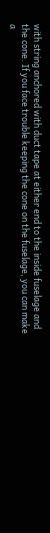with string anchored with duct tape at either end to the inside fuselage and the cone. If you face trouble keeping the cone on the fuselage, you can make a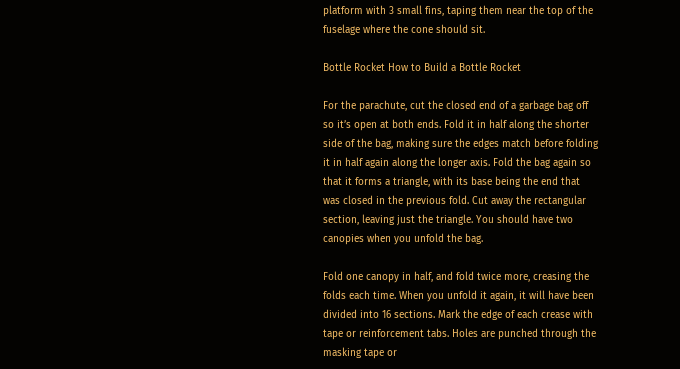platform with 3 small fins, taping them near the top of the fuselage where the cone should sit.

Bottle Rocket How to Build a Bottle Rocket

For the parachute, cut the closed end of a garbage bag off so it’s open at both ends. Fold it in half along the shorter side of the bag, making sure the edges match before folding it in half again along the longer axis. Fold the bag again so that it forms a triangle, with its base being the end that was closed in the previous fold. Cut away the rectangular section, leaving just the triangle. You should have two canopies when you unfold the bag.

Fold one canopy in half, and fold twice more, creasing the folds each time. When you unfold it again, it will have been divided into 16 sections. Mark the edge of each crease with tape or reinforcement tabs. Holes are punched through the masking tape or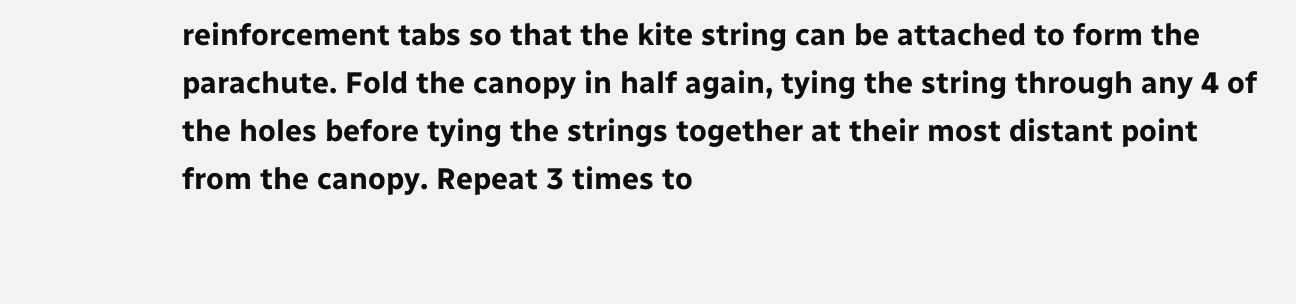reinforcement tabs so that the kite string can be attached to form the parachute. Fold the canopy in half again, tying the string through any 4 of the holes before tying the strings together at their most distant point from the canopy. Repeat 3 times to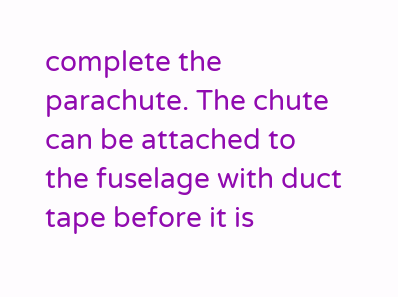complete the parachute. The chute can be attached to the fuselage with duct tape before it is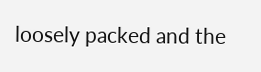loosely packed and the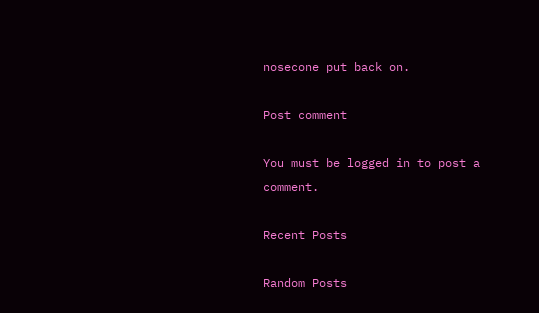nosecone put back on.

Post comment

You must be logged in to post a comment.

Recent Posts

Random Posts